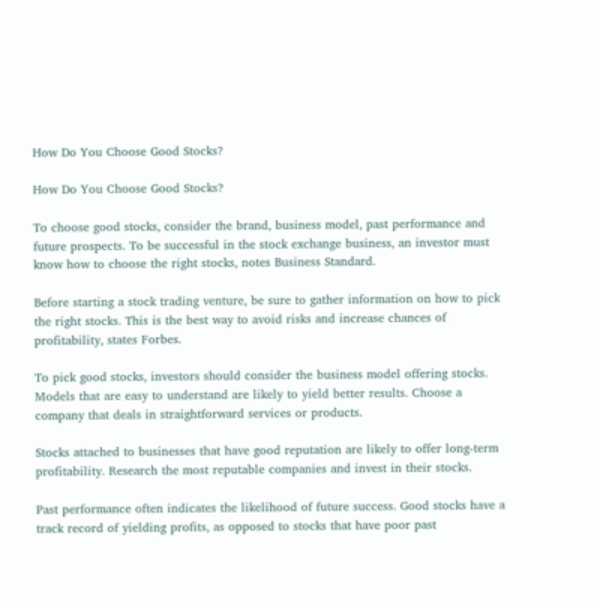How Do You Choose Good Stocks?

How Do You Choose Good Stocks?

To choose good stocks, consider the brand, business model, past performance and future prospects. To be successful in the stock exchange business, an investor must know how to choose the right stocks, notes Business Standard.

Before starting a stock trading venture, be sure to gather information on how to pick the right stocks. This is the best way to avoid risks and increase chances of profitability, states Forbes.

To pick good stocks, investors should consider the business model offering stocks. Models that are easy to understand are likely to yield better results. Choose a company that deals in straightforward services or products.

Stocks attached to businesses that have good reputation are likely to offer long-term profitability. Research the most reputable companies and invest in their stocks.

Past performance often indicates the likelihood of future success. Good stocks have a track record of yielding profits, as opposed to stocks that have poor past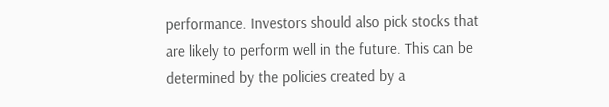performance. Investors should also pick stocks that are likely to perform well in the future. This can be determined by the policies created by a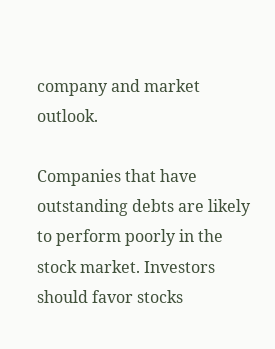company and market outlook.

Companies that have outstanding debts are likely to perform poorly in the stock market. Investors should favor stocks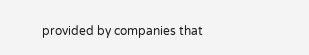provided by companies that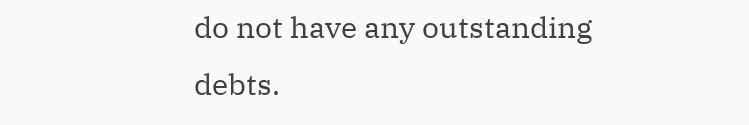do not have any outstanding debts.